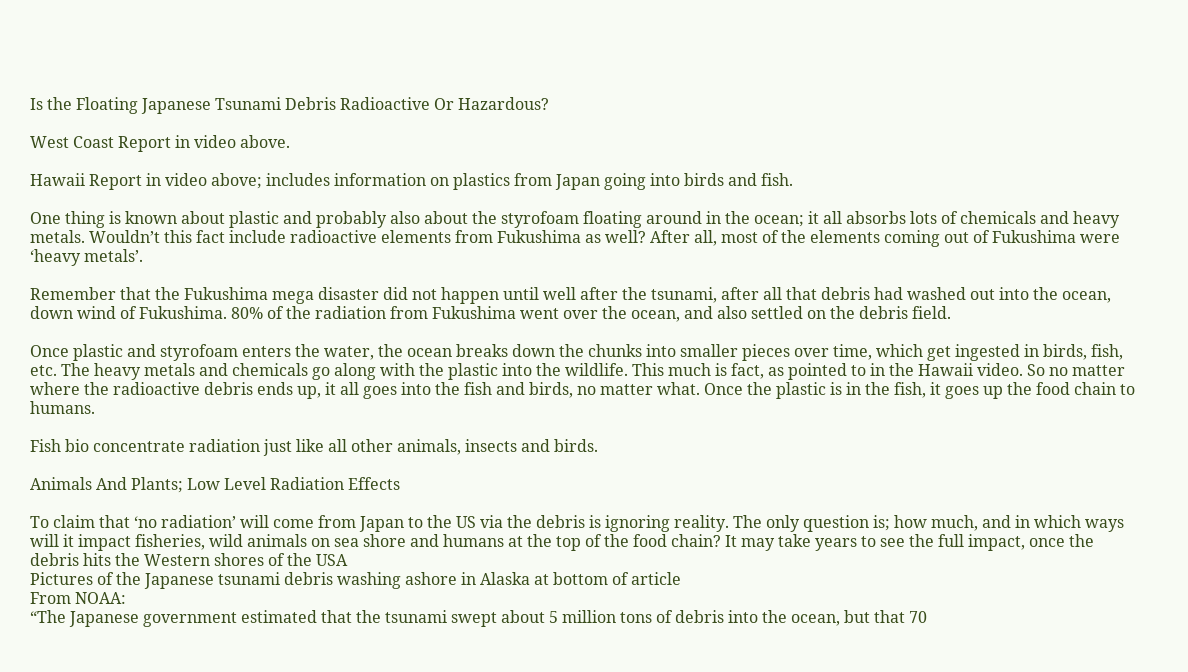Is the Floating Japanese Tsunami Debris Radioactive Or Hazardous?

West Coast Report in video above.

Hawaii Report in video above; includes information on plastics from Japan going into birds and fish.

One thing is known about plastic and probably also about the styrofoam floating around in the ocean; it all absorbs lots of chemicals and heavy metals. Wouldn’t this fact include radioactive elements from Fukushima as well? After all, most of the elements coming out of Fukushima were ‘heavy metals’.

Remember that the Fukushima mega disaster did not happen until well after the tsunami, after all that debris had washed out into the ocean, down wind of Fukushima. 80% of the radiation from Fukushima went over the ocean, and also settled on the debris field.

Once plastic and styrofoam enters the water, the ocean breaks down the chunks into smaller pieces over time, which get ingested in birds, fish, etc. The heavy metals and chemicals go along with the plastic into the wildlife. This much is fact, as pointed to in the Hawaii video. So no matter where the radioactive debris ends up, it all goes into the fish and birds, no matter what. Once the plastic is in the fish, it goes up the food chain to humans.

Fish bio concentrate radiation just like all other animals, insects and birds.

Animals And Plants; Low Level Radiation Effects

To claim that ‘no radiation’ will come from Japan to the US via the debris is ignoring reality. The only question is; how much, and in which ways will it impact fisheries, wild animals on sea shore and humans at the top of the food chain? It may take years to see the full impact, once the debris hits the Western shores of the USA
Pictures of the Japanese tsunami debris washing ashore in Alaska at bottom of article
From NOAA:
“The Japanese government estimated that the tsunami swept about 5 million tons of debris into the ocean, but that 70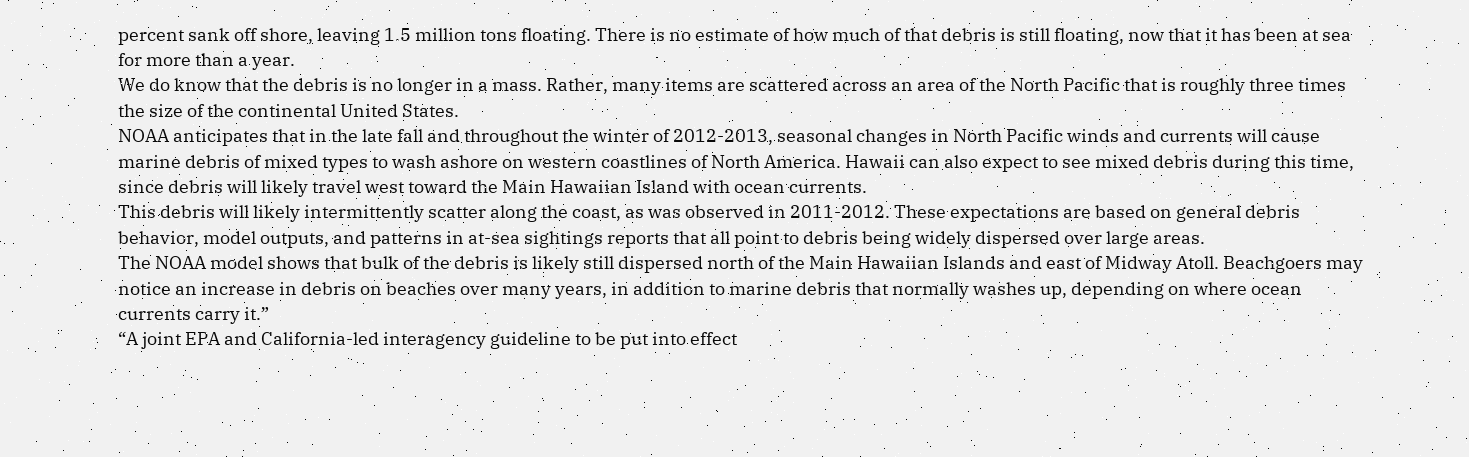percent sank off shore, leaving 1.5 million tons floating. There is no estimate of how much of that debris is still floating, now that it has been at sea for more than a year.
We do know that the debris is no longer in a mass. Rather, many items are scattered across an area of the North Pacific that is roughly three times the size of the continental United States.
NOAA anticipates that in the late fall and throughout the winter of 2012-2013, seasonal changes in North Pacific winds and currents will cause marine debris of mixed types to wash ashore on western coastlines of North America. Hawaii can also expect to see mixed debris during this time, since debris will likely travel west toward the Main Hawaiian Island with ocean currents.
This debris will likely intermittently scatter along the coast, as was observed in 2011-2012. These expectations are based on general debris behavior, model outputs, and patterns in at-sea sightings reports that all point to debris being widely dispersed over large areas.
The NOAA model shows that bulk of the debris is likely still dispersed north of the Main Hawaiian Islands and east of Midway Atoll. Beachgoers may notice an increase in debris on beaches over many years, in addition to marine debris that normally washes up, depending on where ocean currents carry it.”
“A joint EPA and California-led interagency guideline to be put into effect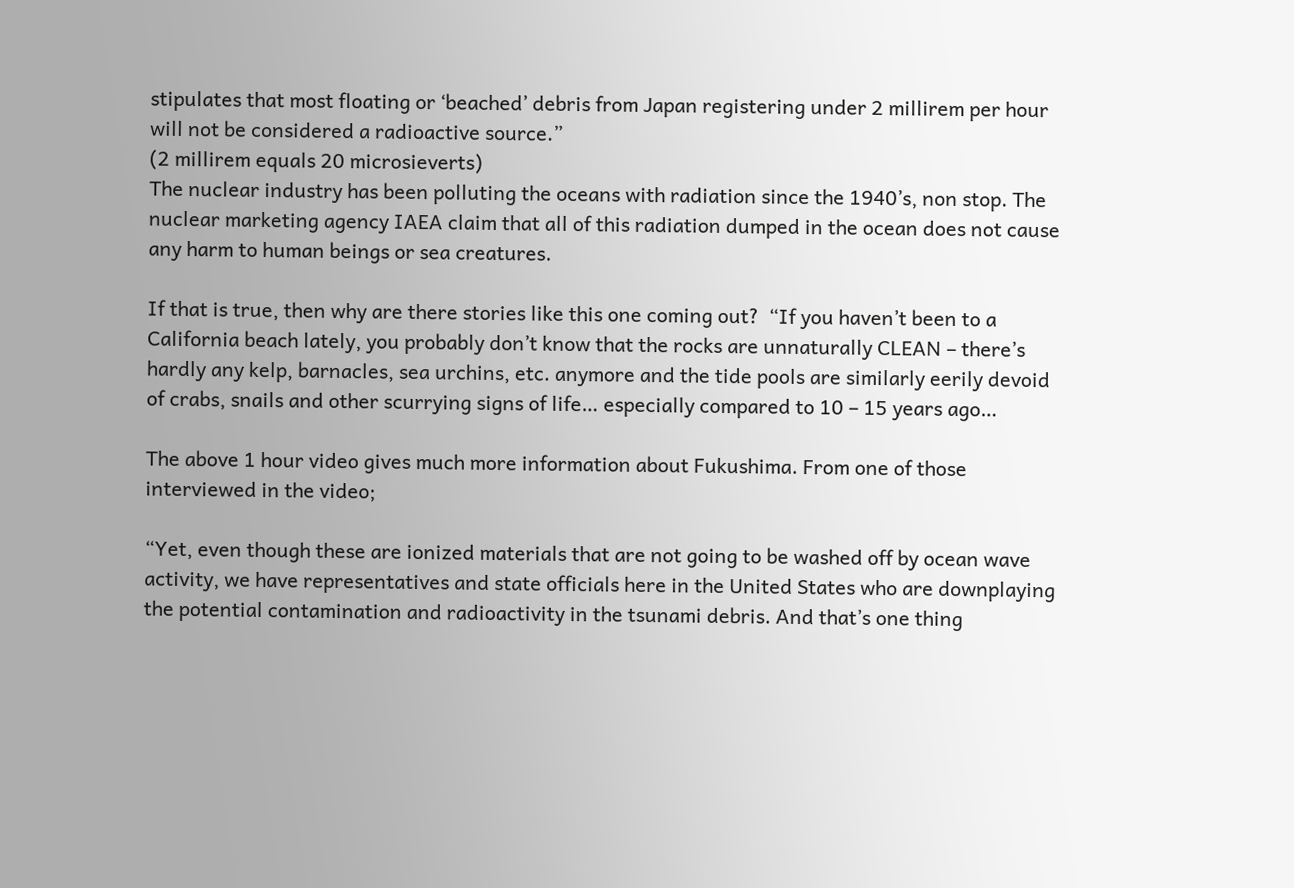stipulates that most floating or ‘beached’ debris from Japan registering under 2 millirem per hour will not be considered a radioactive source.”
(2 millirem equals 20 microsieverts)
The nuclear industry has been polluting the oceans with radiation since the 1940’s, non stop. The nuclear marketing agency IAEA claim that all of this radiation dumped in the ocean does not cause any harm to human beings or sea creatures.

If that is true, then why are there stories like this one coming out?  “If you haven’t been to a California beach lately, you probably don’t know that the rocks are unnaturally CLEAN – there’s hardly any kelp, barnacles, sea urchins, etc. anymore and the tide pools are similarly eerily devoid of crabs, snails and other scurrying signs of life… especially compared to 10 – 15 years ago…

The above 1 hour video gives much more information about Fukushima. From one of those interviewed in the video;

“Yet, even though these are ionized materials that are not going to be washed off by ocean wave activity, we have representatives and state officials here in the United States who are downplaying the potential contamination and radioactivity in the tsunami debris. And that’s one thing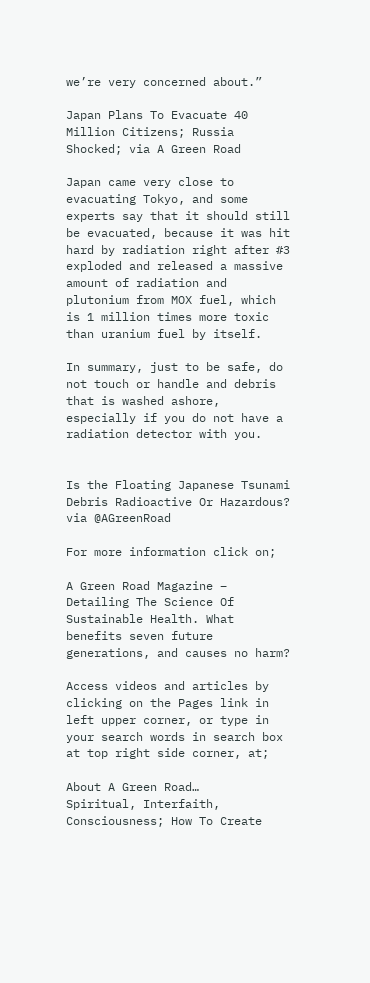we’re very concerned about.”

Japan Plans To Evacuate 40 Million Citizens; Russia Shocked; via A Green Road

Japan came very close to evacuating Tokyo, and some experts say that it should still be evacuated, because it was hit hard by radiation right after #3 exploded and released a massive amount of radiation and plutonium from MOX fuel, which is 1 million times more toxic than uranium fuel by itself.

In summary, just to be safe, do not touch or handle and debris that is washed ashore, especially if you do not have a radiation detector with you.


Is the Floating Japanese Tsunami Debris Radioactive Or Hazardous? via @AGreenRoad

For more information click on;

A Green Road Magazine –
Detailing The Science Of Sustainable Health. What benefits seven future generations, and causes no harm?

Access videos and articles by clicking on the Pages link in left upper corner, or type in your search words in search box at top right side corner, at;

About A Green Road…
Spiritual, Interfaith, Consciousness; How To Create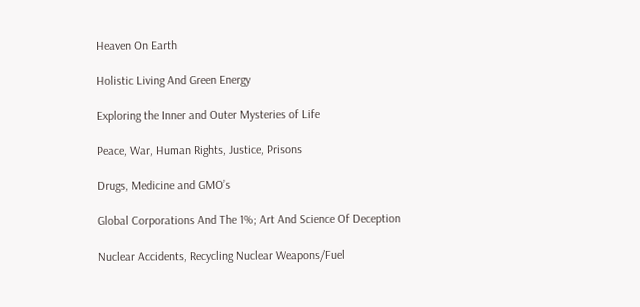Heaven On Earth

Holistic Living And Green Energy

Exploring the Inner and Outer Mysteries of Life

Peace, War, Human Rights, Justice, Prisons

Drugs, Medicine and GMO’s

Global Corporations And The 1%; Art And Science Of Deception

Nuclear Accidents, Recycling Nuclear Weapons/Fuel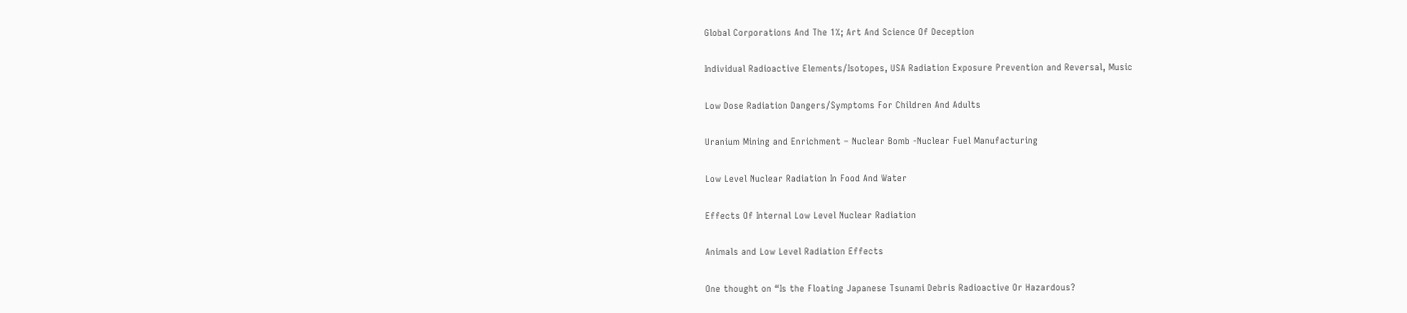Global Corporations And The 1%; Art And Science Of Deception

Individual Radioactive Elements/Isotopes, USA Radiation Exposure Prevention and Reversal, Music

Low Dose Radiation Dangers/Symptoms For Children And Adults

Uranium Mining and Enrichment – Nuclear Bomb -Nuclear Fuel Manufacturing

Low Level Nuclear Radiation In Food And Water

Effects Of Internal Low Level Nuclear Radiation

Animals and Low Level Radiation Effects

One thought on “Is the Floating Japanese Tsunami Debris Radioactive Or Hazardous?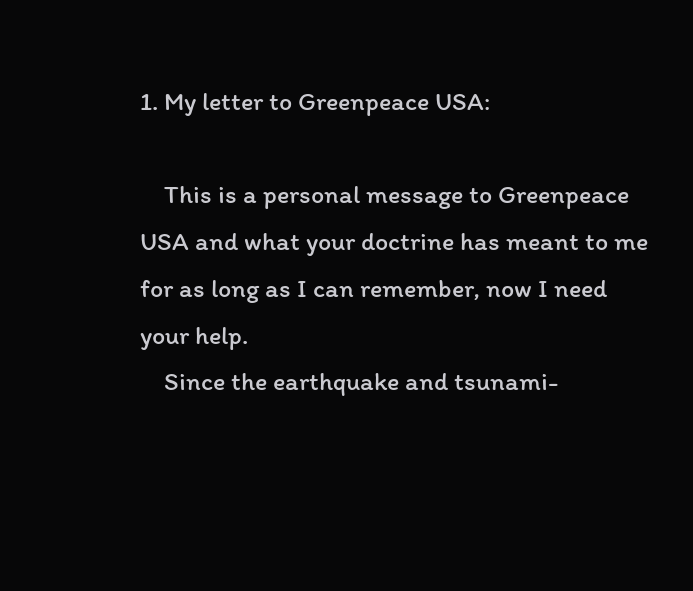1. My letter to Greenpeace USA:

    This is a personal message to Greenpeace USA and what your doctrine has meant to me for as long as I can remember, now I need your help.
    Since the earthquake and tsunami-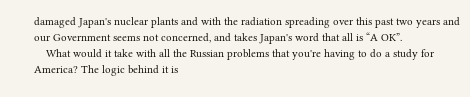damaged Japan's nuclear plants and with the radiation spreading over this past two years and our Government seems not concerned, and takes Japan's word that all is “A OK”.
    What would it take with all the Russian problems that you're having to do a study for America? The logic behind it is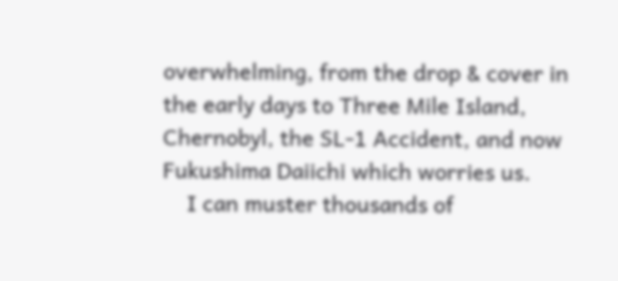overwhelming, from the drop & cover in the early days to Three Mile Island, Chernobyl, the SL-1 Accident, and now Fukushima Daiichi which worries us.
    I can muster thousands of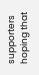supporters hoping that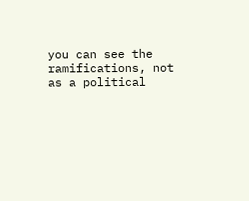you can see the ramifications, not as a political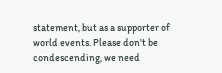statement, but as a supporter of world events. Please don't be condescending, we need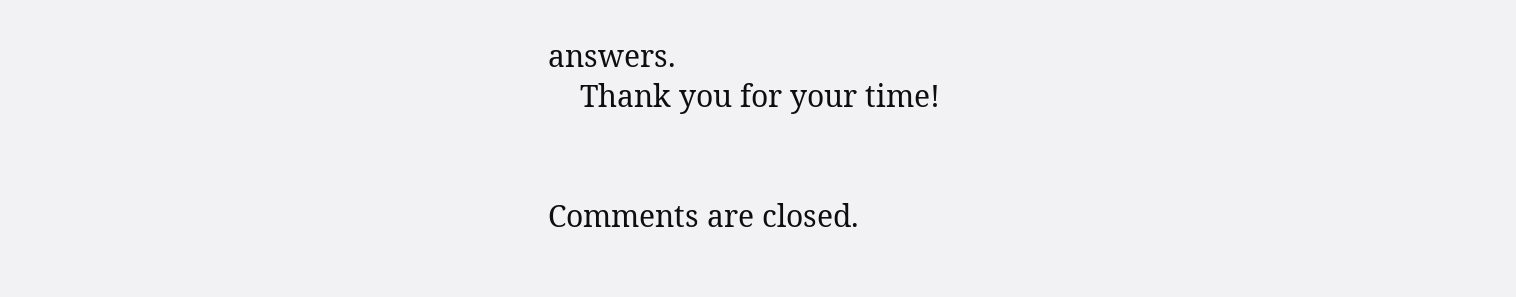answers.
    Thank you for your time!


Comments are closed.